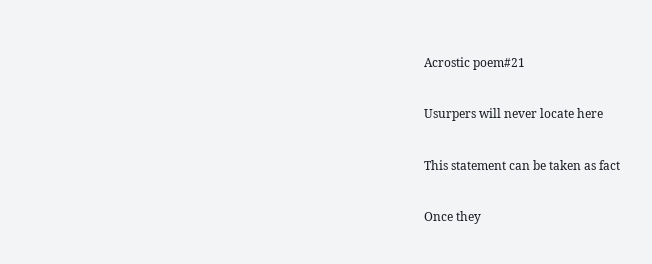Acrostic poem#21

Usurpers will never locate here

This statement can be taken as fact

Once they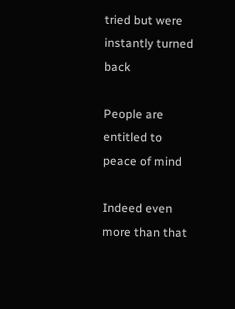tried but were instantly turned back

People are entitled to peace of mind

Indeed even more than that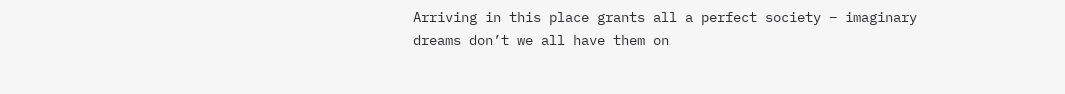Arriving in this place grants all a perfect society – imaginary dreams don’t we all have them on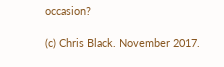occasion?

(c) Chris Black. November 2017.